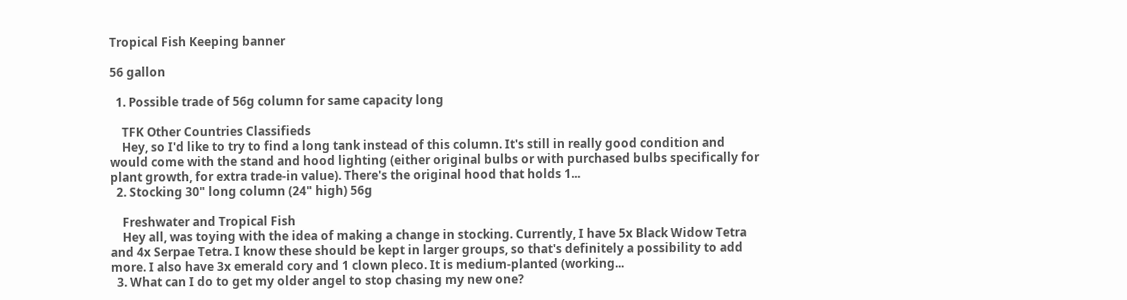Tropical Fish Keeping banner

56 gallon

  1. Possible trade of 56g column for same capacity long

    TFK Other Countries Classifieds
    Hey, so I'd like to try to find a long tank instead of this column. It's still in really good condition and would come with the stand and hood lighting (either original bulbs or with purchased bulbs specifically for plant growth, for extra trade-in value). There's the original hood that holds 1...
  2. Stocking 30" long column (24" high) 56g

    Freshwater and Tropical Fish
    Hey all, was toying with the idea of making a change in stocking. Currently, I have 5x Black Widow Tetra and 4x Serpae Tetra. I know these should be kept in larger groups, so that's definitely a possibility to add more. I also have 3x emerald cory and 1 clown pleco. It is medium-planted (working...
  3. What can I do to get my older angel to stop chasing my new one?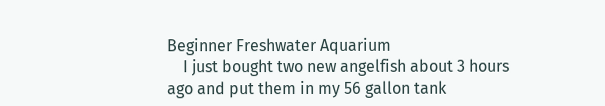Beginner Freshwater Aquarium
    I just bought two new angelfish about 3 hours ago and put them in my 56 gallon tank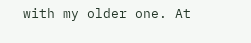with my older one. At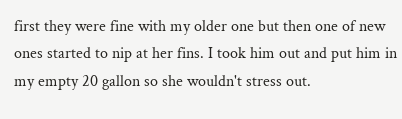first they were fine with my older one but then one of new ones started to nip at her fins. I took him out and put him in my empty 20 gallon so she wouldn't stress out.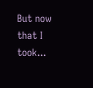But now that I took...